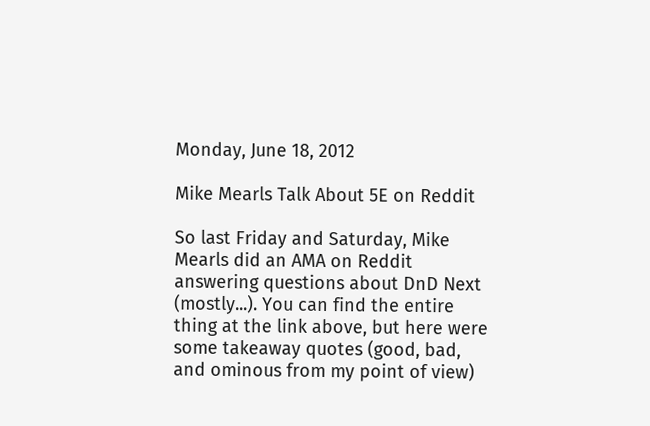Monday, June 18, 2012

Mike Mearls Talk About 5E on Reddit

So last Friday and Saturday, Mike Mearls did an AMA on Reddit answering questions about DnD Next (mostly...). You can find the entire thing at the link above, but here were some takeaway quotes (good, bad, and ominous from my point of view)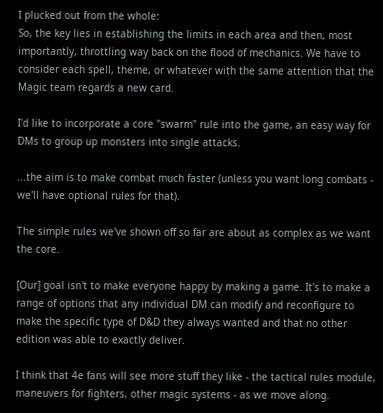I plucked out from the whole:
So, the key lies in establishing the limits in each area and then, most importantly, throttling way back on the flood of mechanics. We have to consider each spell, theme, or whatever with the same attention that the Magic team regards a new card.

I'd like to incorporate a core "swarm" rule into the game, an easy way for DMs to group up monsters into single attacks.

...the aim is to make combat much faster (unless you want long combats - we'll have optional rules for that).

The simple rules we've shown off so far are about as complex as we want the core.

[Our] goal isn't to make everyone happy by making a game. It's to make a range of options that any individual DM can modify and reconfigure to make the specific type of D&D they always wanted and that no other edition was able to exactly deliver.

I think that 4e fans will see more stuff they like - the tactical rules module, maneuvers for fighters, other magic systems - as we move along.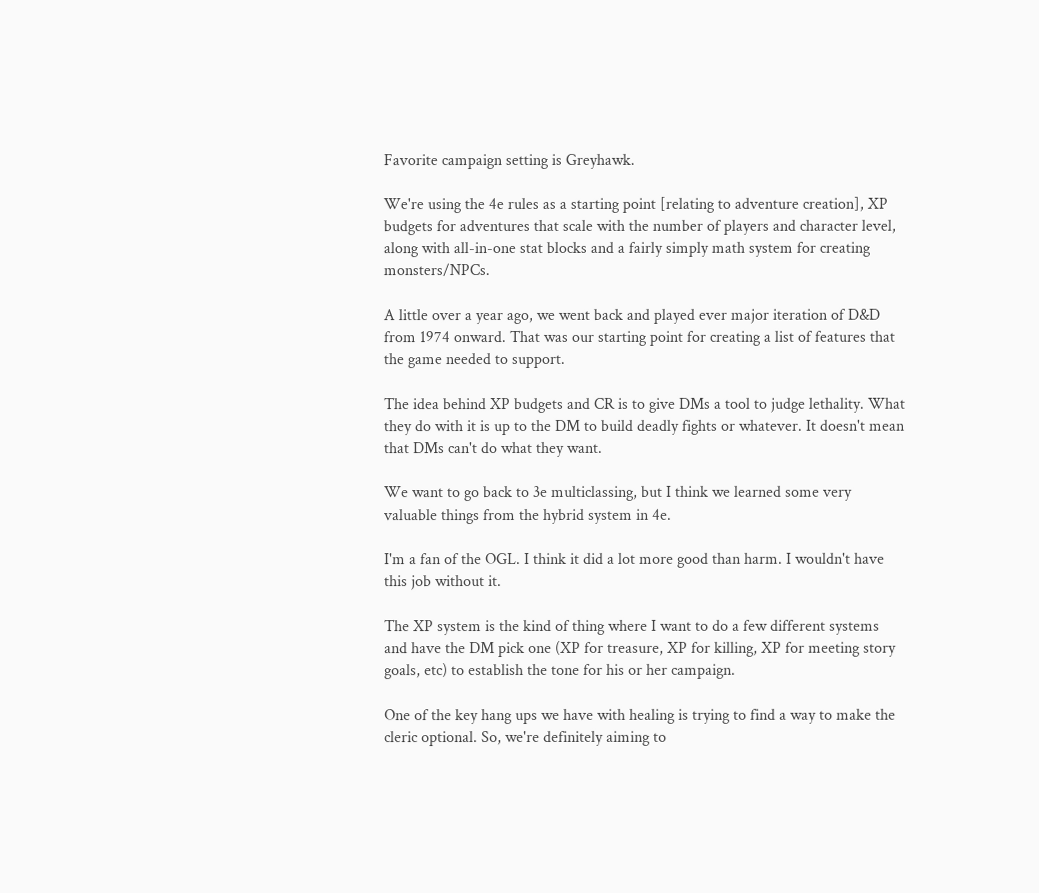Favorite campaign setting is Greyhawk.

We're using the 4e rules as a starting point [relating to adventure creation], XP budgets for adventures that scale with the number of players and character level, along with all-in-one stat blocks and a fairly simply math system for creating monsters/NPCs.

A little over a year ago, we went back and played ever major iteration of D&D from 1974 onward. That was our starting point for creating a list of features that the game needed to support.

The idea behind XP budgets and CR is to give DMs a tool to judge lethality. What they do with it is up to the DM to build deadly fights or whatever. It doesn't mean that DMs can't do what they want.

We want to go back to 3e multiclassing, but I think we learned some very valuable things from the hybrid system in 4e.

I'm a fan of the OGL. I think it did a lot more good than harm. I wouldn't have this job without it.

The XP system is the kind of thing where I want to do a few different systems and have the DM pick one (XP for treasure, XP for killing, XP for meeting story goals, etc) to establish the tone for his or her campaign.

One of the key hang ups we have with healing is trying to find a way to make the cleric optional. So, we're definitely aiming to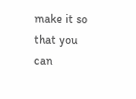make it so that you can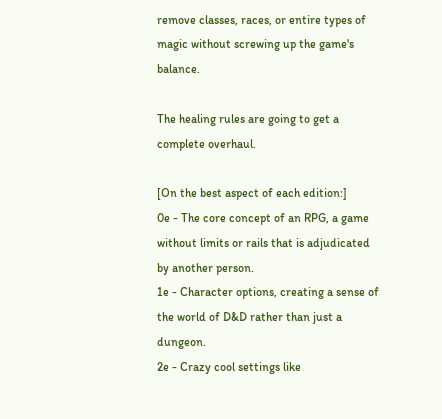remove classes, races, or entire types of magic without screwing up the game's balance.

The healing rules are going to get a complete overhaul.

[On the best aspect of each edition:]
0e - The core concept of an RPG, a game without limits or rails that is adjudicated by another person.
1e - Character options, creating a sense of the world of D&D rather than just a dungeon.
2e - Crazy cool settings like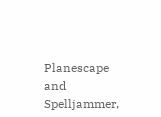Planescape and Spelljammer,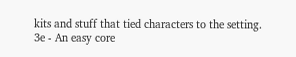kits and stuff that tied characters to the setting.
3e - An easy core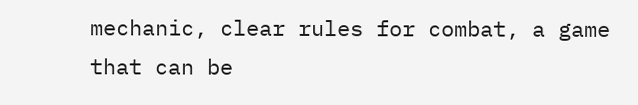mechanic, clear rules for combat, a game that can be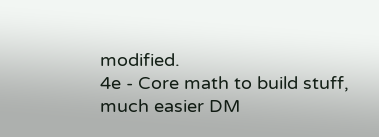modified.
4e - Core math to build stuff, much easier DM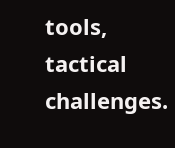tools, tactical challenges.